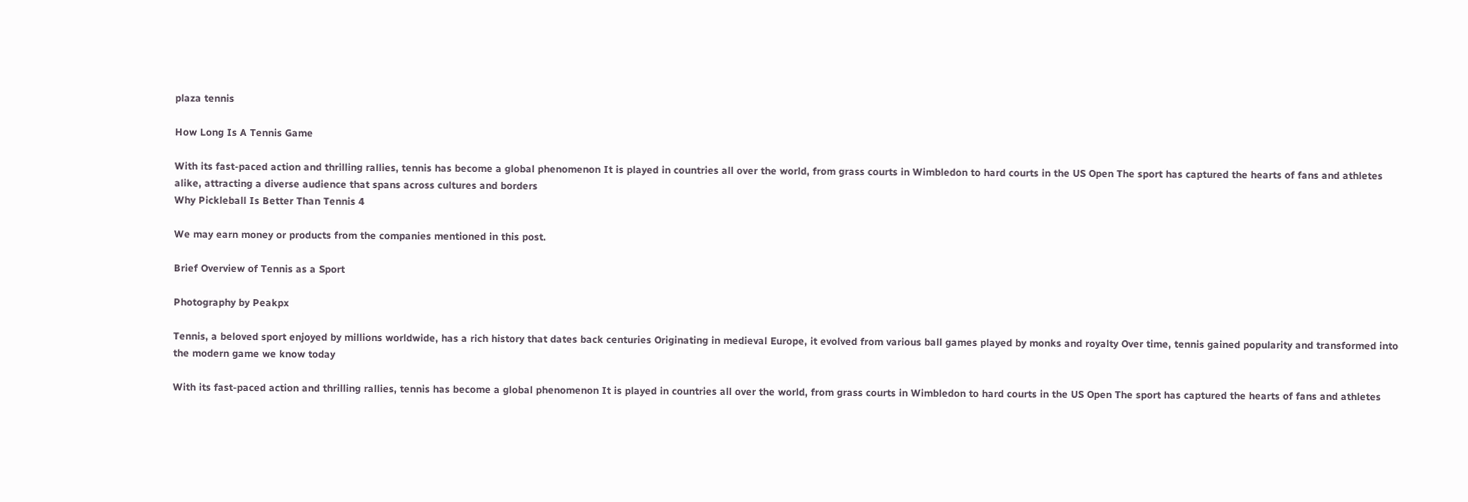plaza tennis

How Long Is A Tennis Game

With its fast-paced action and thrilling rallies, tennis has become a global phenomenon It is played in countries all over the world, from grass courts in Wimbledon to hard courts in the US Open The sport has captured the hearts of fans and athletes alike, attracting a diverse audience that spans across cultures and borders
Why Pickleball Is Better Than Tennis 4

We may earn money or products from the companies mentioned in this post.

Brief Overview of Tennis as a Sport

Photography by Peakpx

Tennis, a beloved sport enjoyed by millions worldwide, has a rich history that dates back centuries Originating in medieval Europe, it evolved from various ball games played by monks and royalty Over time, tennis gained popularity and transformed into the modern game we know today

With its fast-paced action and thrilling rallies, tennis has become a global phenomenon It is played in countries all over the world, from grass courts in Wimbledon to hard courts in the US Open The sport has captured the hearts of fans and athletes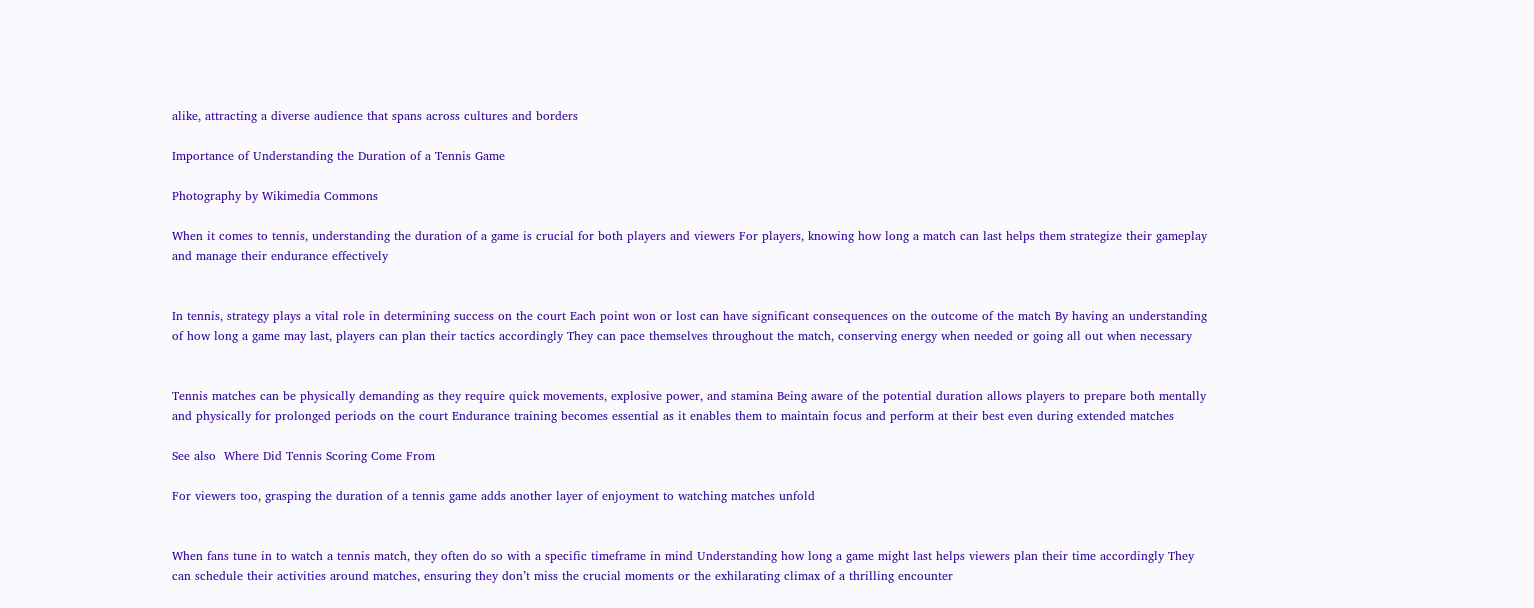alike, attracting a diverse audience that spans across cultures and borders

Importance of Understanding the Duration of a Tennis Game

Photography by Wikimedia Commons

When it comes to tennis, understanding the duration of a game is crucial for both players and viewers For players, knowing how long a match can last helps them strategize their gameplay and manage their endurance effectively


In tennis, strategy plays a vital role in determining success on the court Each point won or lost can have significant consequences on the outcome of the match By having an understanding of how long a game may last, players can plan their tactics accordingly They can pace themselves throughout the match, conserving energy when needed or going all out when necessary


Tennis matches can be physically demanding as they require quick movements, explosive power, and stamina Being aware of the potential duration allows players to prepare both mentally and physically for prolonged periods on the court Endurance training becomes essential as it enables them to maintain focus and perform at their best even during extended matches

See also  Where Did Tennis Scoring Come From

For viewers too, grasping the duration of a tennis game adds another layer of enjoyment to watching matches unfold


When fans tune in to watch a tennis match, they often do so with a specific timeframe in mind Understanding how long a game might last helps viewers plan their time accordingly They can schedule their activities around matches, ensuring they don’t miss the crucial moments or the exhilarating climax of a thrilling encounter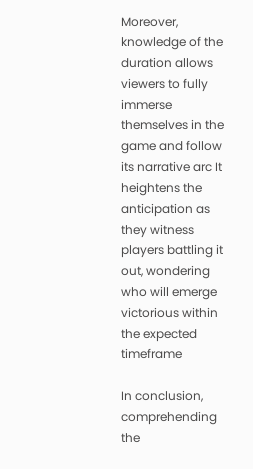Moreover, knowledge of the duration allows viewers to fully immerse themselves in the game and follow its narrative arc It heightens the anticipation as they witness players battling it out, wondering who will emerge victorious within the expected timeframe

In conclusion, comprehending the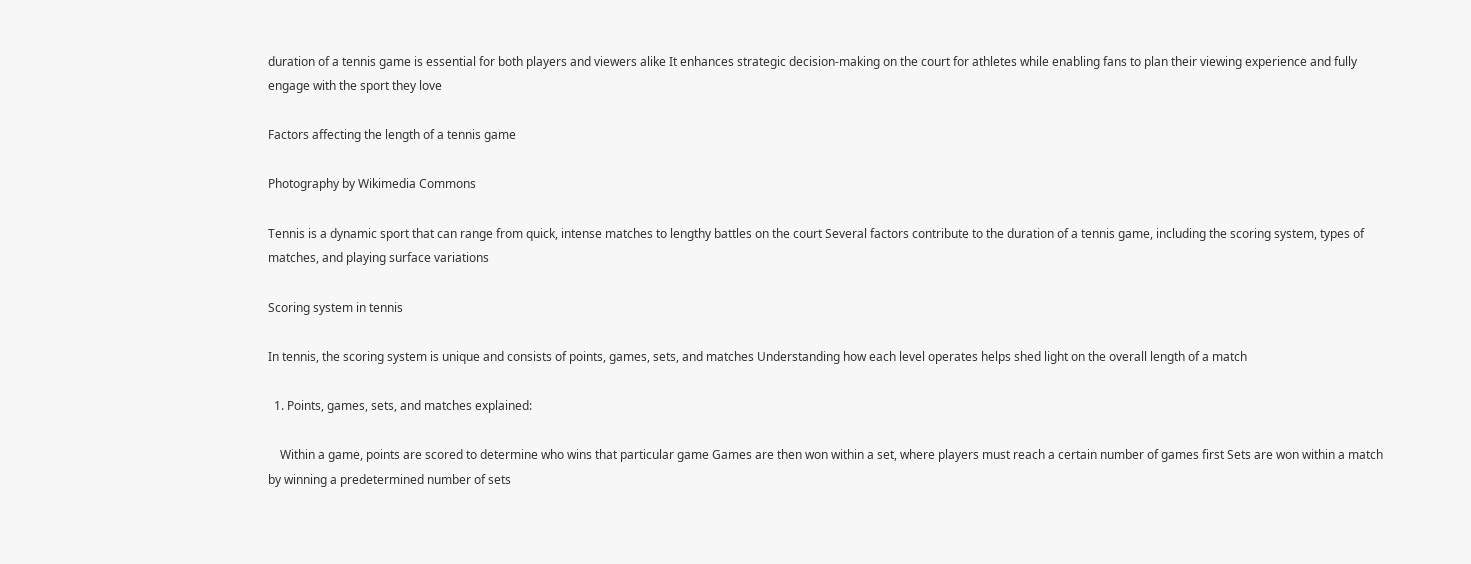duration of a tennis game is essential for both players and viewers alike It enhances strategic decision-making on the court for athletes while enabling fans to plan their viewing experience and fully engage with the sport they love

Factors affecting the length of a tennis game

Photography by Wikimedia Commons

Tennis is a dynamic sport that can range from quick, intense matches to lengthy battles on the court Several factors contribute to the duration of a tennis game, including the scoring system, types of matches, and playing surface variations

Scoring system in tennis

In tennis, the scoring system is unique and consists of points, games, sets, and matches Understanding how each level operates helps shed light on the overall length of a match

  1. Points, games, sets, and matches explained:

    Within a game, points are scored to determine who wins that particular game Games are then won within a set, where players must reach a certain number of games first Sets are won within a match by winning a predetermined number of sets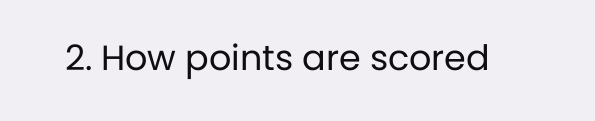2. How points are scored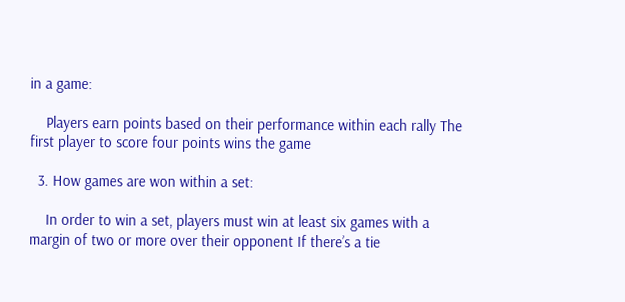in a game:

    Players earn points based on their performance within each rally The first player to score four points wins the game

  3. How games are won within a set:

    In order to win a set, players must win at least six games with a margin of two or more over their opponent If there’s a tie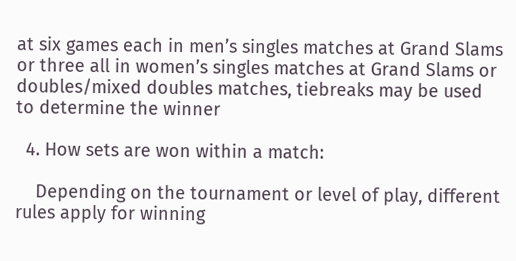at six games each in men’s singles matches at Grand Slams or three all in women’s singles matches at Grand Slams or doubles/mixed doubles matches, tiebreaks may be used to determine the winner

  4. How sets are won within a match:

    Depending on the tournament or level of play, different rules apply for winning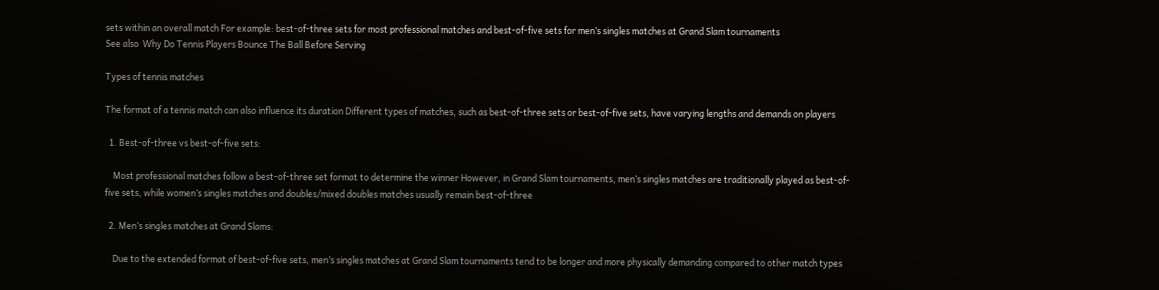sets within an overall match For example: best-of-three sets for most professional matches and best-of-five sets for men’s singles matches at Grand Slam tournaments
See also  Why Do Tennis Players Bounce The Ball Before Serving

Types of tennis matches

The format of a tennis match can also influence its duration Different types of matches, such as best-of-three sets or best-of-five sets, have varying lengths and demands on players

  1. Best-of-three vs best-of-five sets:

    Most professional matches follow a best-of-three set format to determine the winner However, in Grand Slam tournaments, men’s singles matches are traditionally played as best-of-five sets, while women’s singles matches and doubles/mixed doubles matches usually remain best-of-three

  2. Men’s singles matches at Grand Slams:

    Due to the extended format of best-of-five sets, men’s singles matches at Grand Slam tournaments tend to be longer and more physically demanding compared to other match types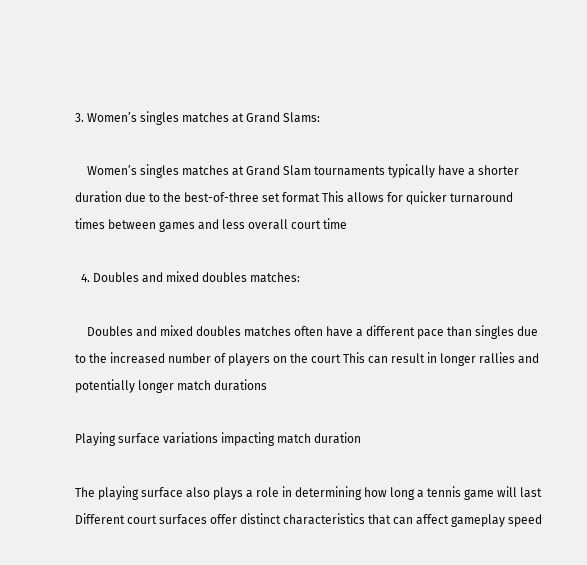3. Women’s singles matches at Grand Slams:

    Women’s singles matches at Grand Slam tournaments typically have a shorter duration due to the best-of-three set format This allows for quicker turnaround times between games and less overall court time

  4. Doubles and mixed doubles matches:

    Doubles and mixed doubles matches often have a different pace than singles due to the increased number of players on the court This can result in longer rallies and potentially longer match durations

Playing surface variations impacting match duration

The playing surface also plays a role in determining how long a tennis game will last Different court surfaces offer distinct characteristics that can affect gameplay speed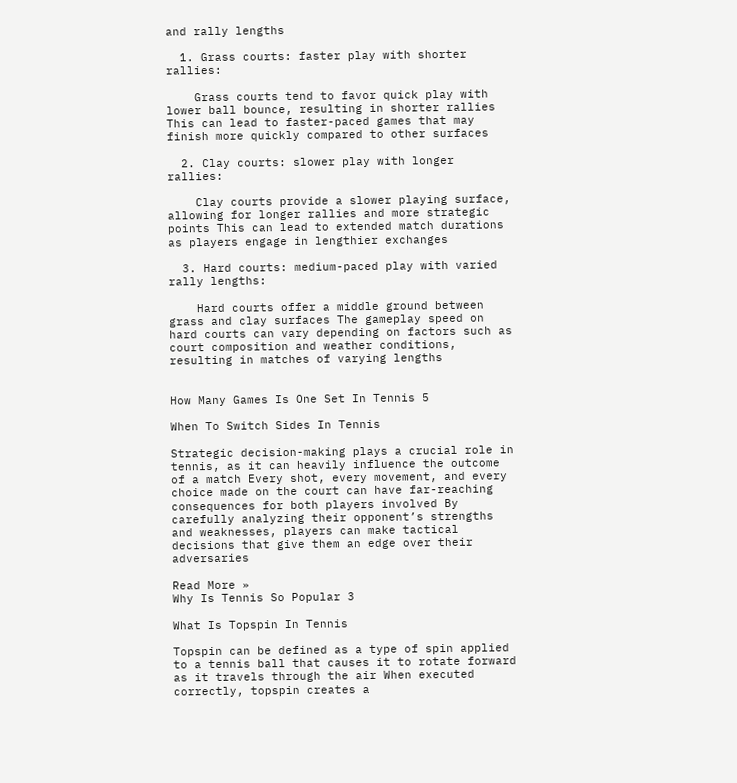and rally lengths

  1. Grass courts: faster play with shorter rallies:

    Grass courts tend to favor quick play with lower ball bounce, resulting in shorter rallies This can lead to faster-paced games that may finish more quickly compared to other surfaces

  2. Clay courts: slower play with longer rallies:

    Clay courts provide a slower playing surface, allowing for longer rallies and more strategic points This can lead to extended match durations as players engage in lengthier exchanges

  3. Hard courts: medium-paced play with varied rally lengths:

    Hard courts offer a middle ground between grass and clay surfaces The gameplay speed on hard courts can vary depending on factors such as court composition and weather conditions, resulting in matches of varying lengths


How Many Games Is One Set In Tennis 5

When To Switch Sides In Tennis

Strategic decision-making plays a crucial role in tennis, as it can heavily influence the outcome of a match Every shot, every movement, and every choice made on the court can have far-reaching consequences for both players involved By carefully analyzing their opponent’s strengths and weaknesses, players can make tactical decisions that give them an edge over their adversaries

Read More »
Why Is Tennis So Popular 3

What Is Topspin In Tennis

Topspin can be defined as a type of spin applied to a tennis ball that causes it to rotate forward as it travels through the air When executed correctly, topspin creates a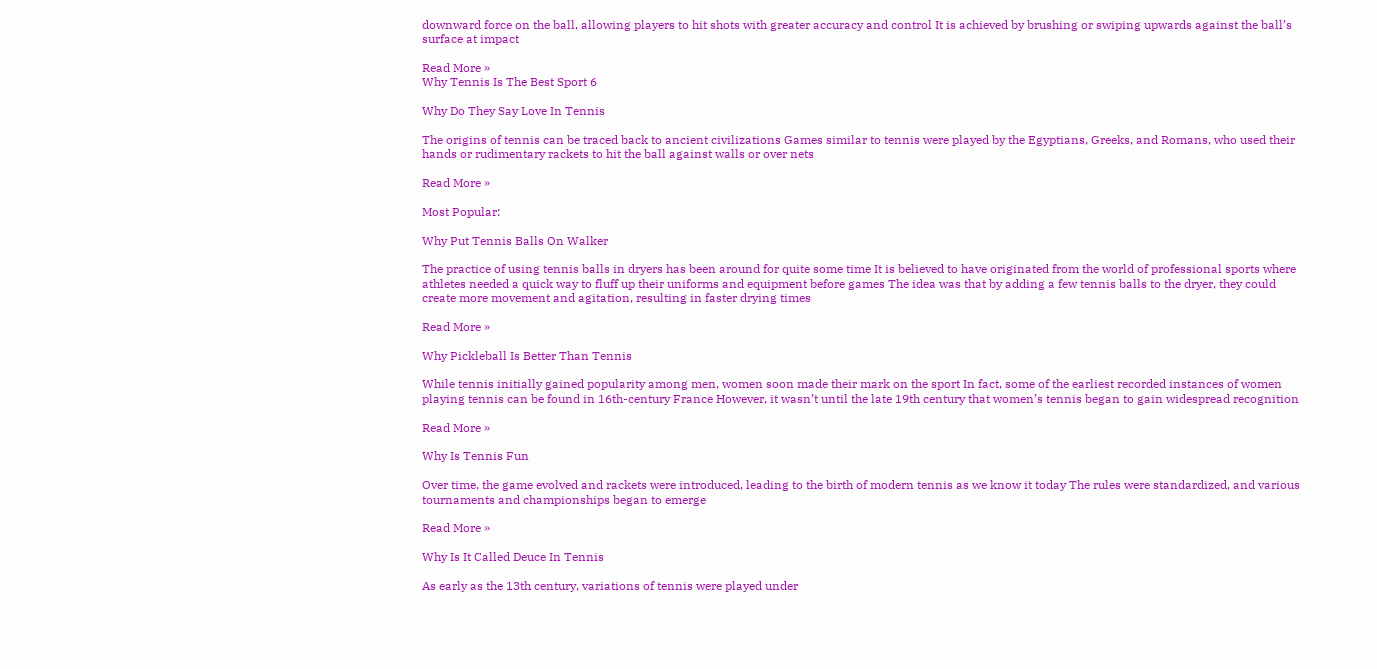downward force on the ball, allowing players to hit shots with greater accuracy and control It is achieved by brushing or swiping upwards against the ball’s surface at impact

Read More »
Why Tennis Is The Best Sport 6

Why Do They Say Love In Tennis

The origins of tennis can be traced back to ancient civilizations Games similar to tennis were played by the Egyptians, Greeks, and Romans, who used their hands or rudimentary rackets to hit the ball against walls or over nets

Read More »

Most Popular:

Why Put Tennis Balls On Walker

The practice of using tennis balls in dryers has been around for quite some time It is believed to have originated from the world of professional sports where athletes needed a quick way to fluff up their uniforms and equipment before games The idea was that by adding a few tennis balls to the dryer, they could create more movement and agitation, resulting in faster drying times

Read More »

Why Pickleball Is Better Than Tennis

While tennis initially gained popularity among men, women soon made their mark on the sport In fact, some of the earliest recorded instances of women playing tennis can be found in 16th-century France However, it wasn’t until the late 19th century that women’s tennis began to gain widespread recognition

Read More »

Why Is Tennis Fun

Over time, the game evolved and rackets were introduced, leading to the birth of modern tennis as we know it today The rules were standardized, and various tournaments and championships began to emerge

Read More »

Why Is It Called Deuce In Tennis

As early as the 13th century, variations of tennis were played under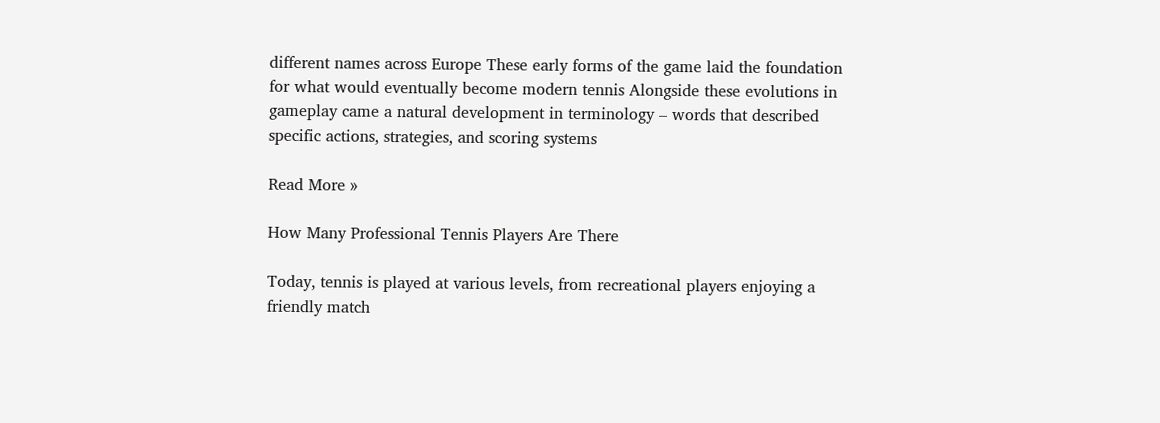different names across Europe These early forms of the game laid the foundation for what would eventually become modern tennis Alongside these evolutions in gameplay came a natural development in terminology – words that described specific actions, strategies, and scoring systems

Read More »

How Many Professional Tennis Players Are There

Today, tennis is played at various levels, from recreational players enjoying a friendly match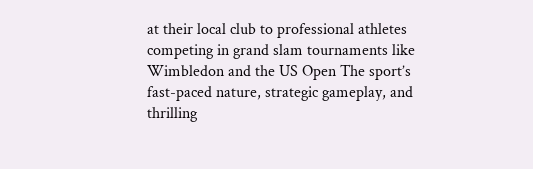at their local club to professional athletes competing in grand slam tournaments like Wimbledon and the US Open The sport’s fast-paced nature, strategic gameplay, and thrilling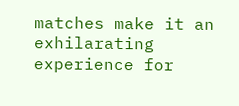matches make it an exhilarating experience for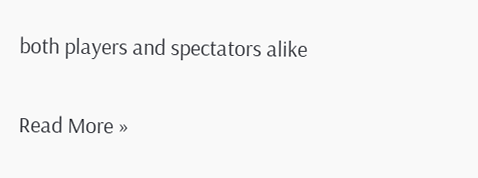both players and spectators alike

Read More »